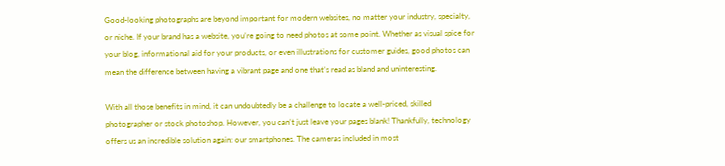Good-looking photographs are beyond important for modern websites, no matter your industry, specialty, or niche. If your brand has a website, you’re going to need photos at some point. Whether as visual spice for your blog, informational aid for your products, or even illustrations for customer guides, good photos can mean the difference between having a vibrant page and one that’s read as bland and uninteresting.

With all those benefits in mind, it can undoubtedly be a challenge to locate a well-priced, skilled photographer or stock photoshop. However, you can’t just leave your pages blank! Thankfully, technology offers us an incredible solution again: our smartphones. The cameras included in most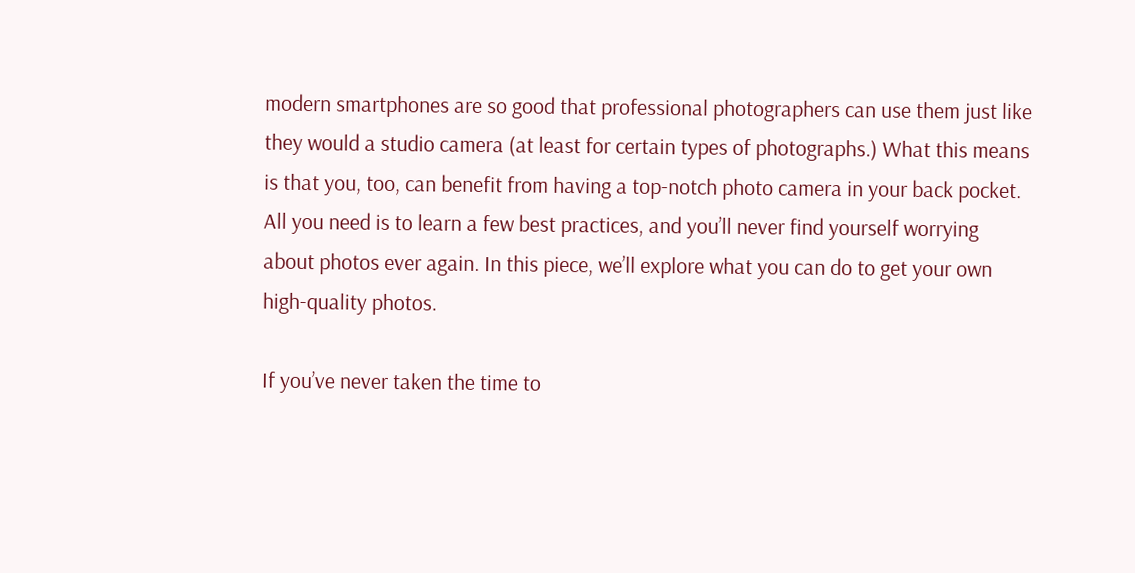modern smartphones are so good that professional photographers can use them just like they would a studio camera (at least for certain types of photographs.) What this means is that you, too, can benefit from having a top-notch photo camera in your back pocket. All you need is to learn a few best practices, and you’ll never find yourself worrying about photos ever again. In this piece, we’ll explore what you can do to get your own high-quality photos.

If you’ve never taken the time to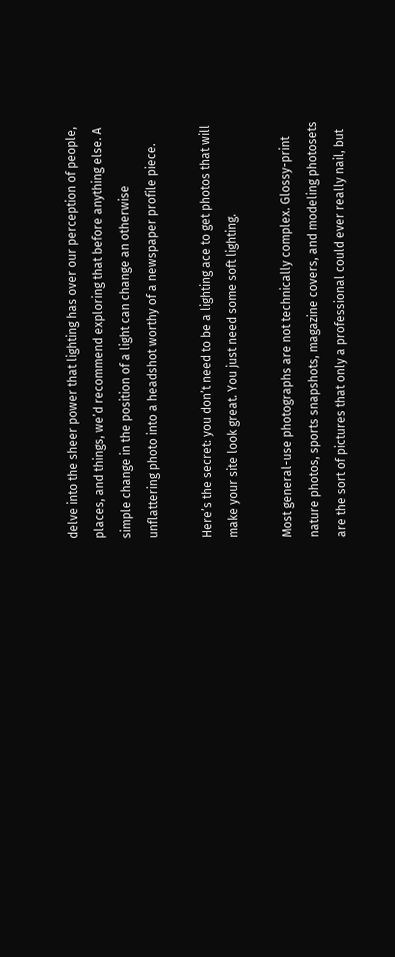delve into the sheer power that lighting has over our perception of people, places, and things, we’d recommend exploring that before anything else. A simple change in the position of a light can change an otherwise unflattering photo into a headshot worthy of a newspaper profile piece.

Here’s the secret: you don’t need to be a lighting ace to get photos that will make your site look great. You just need some soft lighting.

Most general-use photographs are not technically complex. Glossy-print nature photos, sports snapshots, magazine covers, and modeling photosets are the sort of pictures that only a professional could ever really nail, but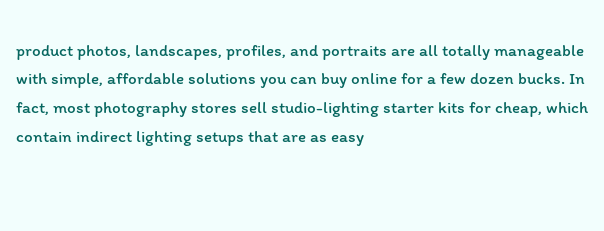product photos, landscapes, profiles, and portraits are all totally manageable with simple, affordable solutions you can buy online for a few dozen bucks. In fact, most photography stores sell studio-lighting starter kits for cheap, which contain indirect lighting setups that are as easy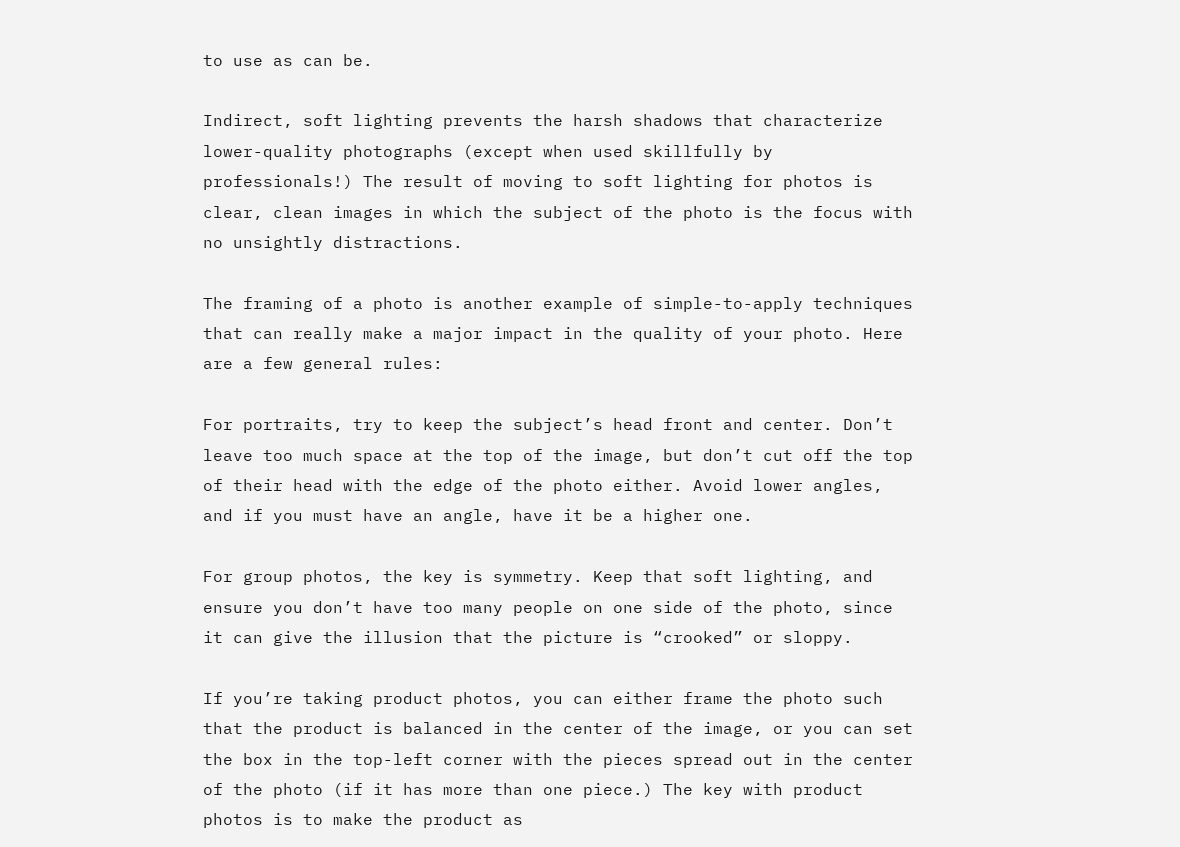to use as can be.

Indirect, soft lighting prevents the harsh shadows that characterize lower-quality photographs (except when used skillfully by professionals!) The result of moving to soft lighting for photos is clear, clean images in which the subject of the photo is the focus with no unsightly distractions.

The framing of a photo is another example of simple-to-apply techniques that can really make a major impact in the quality of your photo. Here are a few general rules:

For portraits, try to keep the subject’s head front and center. Don’t leave too much space at the top of the image, but don’t cut off the top of their head with the edge of the photo either. Avoid lower angles, and if you must have an angle, have it be a higher one.

For group photos, the key is symmetry. Keep that soft lighting, and ensure you don’t have too many people on one side of the photo, since it can give the illusion that the picture is “crooked” or sloppy.

If you’re taking product photos, you can either frame the photo such that the product is balanced in the center of the image, or you can set the box in the top-left corner with the pieces spread out in the center of the photo (if it has more than one piece.) The key with product photos is to make the product as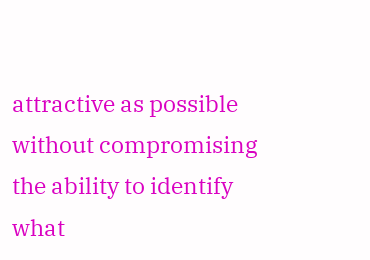attractive as possible without compromising the ability to identify what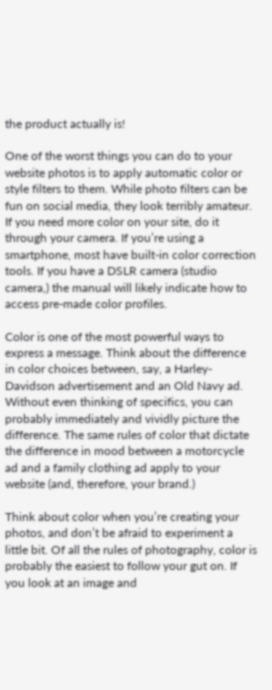the product actually is!

One of the worst things you can do to your website photos is to apply automatic color or style filters to them. While photo filters can be fun on social media, they look terribly amateur. If you need more color on your site, do it through your camera. If you’re using a smartphone, most have built-in color correction tools. If you have a DSLR camera (studio camera,) the manual will likely indicate how to access pre-made color profiles.

Color is one of the most powerful ways to express a message. Think about the difference in color choices between, say, a Harley-Davidson advertisement and an Old Navy ad. Without even thinking of specifics, you can probably immediately and vividly picture the difference. The same rules of color that dictate the difference in mood between a motorcycle ad and a family clothing ad apply to your website (and, therefore, your brand.)

Think about color when you’re creating your photos, and don’t be afraid to experiment a little bit. Of all the rules of photography, color is probably the easiest to follow your gut on. If you look at an image and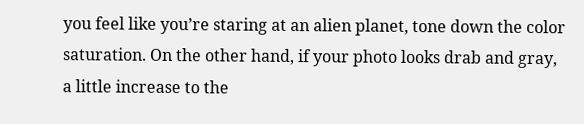you feel like you’re staring at an alien planet, tone down the color saturation. On the other hand, if your photo looks drab and gray, a little increase to the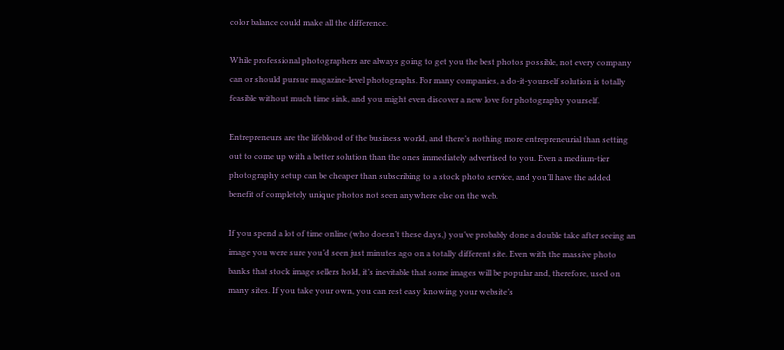color balance could make all the difference.

While professional photographers are always going to get you the best photos possible, not every company can or should pursue magazine-level photographs. For many companies, a do-it-yourself solution is totally feasible without much time sink, and you might even discover a new love for photography yourself.

Entrepreneurs are the lifeblood of the business world, and there’s nothing more entrepreneurial than setting out to come up with a better solution than the ones immediately advertised to you. Even a medium-tier photography setup can be cheaper than subscribing to a stock photo service, and you’ll have the added benefit of completely unique photos not seen anywhere else on the web.

If you spend a lot of time online (who doesn’t these days,) you’ve probably done a double take after seeing an image you were sure you’d seen just minutes ago on a totally different site. Even with the massive photo banks that stock image sellers hold, it’s inevitable that some images will be popular and, therefore, used on many sites. If you take your own, you can rest easy knowing your website’s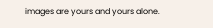images are yours and yours alone.